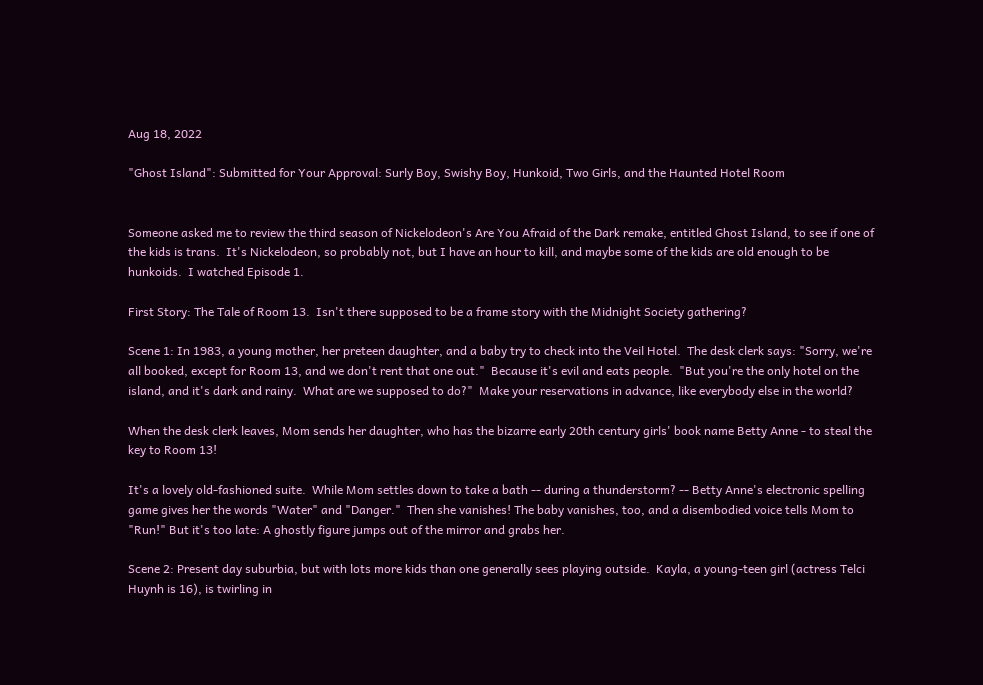Aug 18, 2022

"Ghost Island": Submitted for Your Approval: Surly Boy, Swishy Boy, Hunkoid, Two Girls, and the Haunted Hotel Room


Someone asked me to review the third season of Nickelodeon's Are You Afraid of the Dark remake, entitled Ghost Island, to see if one of the kids is trans.  It's Nickelodeon, so probably not, but I have an hour to kill, and maybe some of the kids are old enough to be hunkoids.  I watched Episode 1.

First Story: The Tale of Room 13.  Isn't there supposed to be a frame story with the Midnight Society gathering?

Scene 1: In 1983, a young mother, her preteen daughter, and a baby try to check into the Veil Hotel.  The desk clerk says: "Sorry, we're all booked, except for Room 13, and we don't rent that one out."  Because it's evil and eats people.  "But you're the only hotel on the island, and it's dark and rainy.  What are we supposed to do?"  Make your reservations in advance, like everybody else in the world?

When the desk clerk leaves, Mom sends her daughter, who has the bizarre early 20th century girls' book name Betty Anne - to steal the key to Room 13!

It's a lovely old-fashioned suite.  While Mom settles down to take a bath -- during a thunderstorm? -- Betty Anne's electronic spelling game gives her the words "Water" and "Danger."  Then she vanishes! The baby vanishes, too, and a disembodied voice tells Mom to "Run!" But it's too late: A ghostly figure jumps out of the mirror and grabs her.

Scene 2: Present day suburbia, but with lots more kids than one generally sees playing outside.  Kayla, a young-teen girl (actress Telci Huynh is 16), is twirling in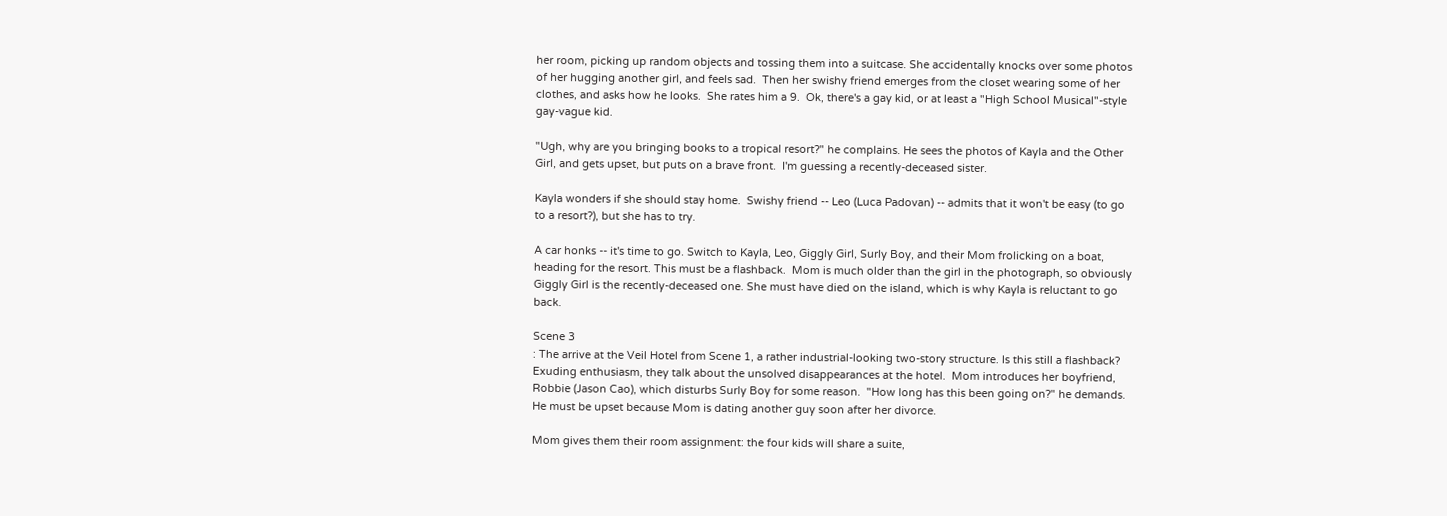her room, picking up random objects and tossing them into a suitcase. She accidentally knocks over some photos of her hugging another girl, and feels sad.  Then her swishy friend emerges from the closet wearing some of her clothes, and asks how he looks.  She rates him a 9.  Ok, there's a gay kid, or at least a "High School Musical"-style gay-vague kid.

"Ugh, why are you bringing books to a tropical resort?" he complains. He sees the photos of Kayla and the Other Girl, and gets upset, but puts on a brave front.  I'm guessing a recently-deceased sister.

Kayla wonders if she should stay home.  Swishy friend -- Leo (Luca Padovan) -- admits that it won't be easy (to go to a resort?), but she has to try.

A car honks -- it's time to go. Switch to Kayla, Leo, Giggly Girl, Surly Boy, and their Mom frolicking on a boat, heading for the resort. This must be a flashback.  Mom is much older than the girl in the photograph, so obviously Giggly Girl is the recently-deceased one. She must have died on the island, which is why Kayla is reluctant to go back.

Scene 3
: The arrive at the Veil Hotel from Scene 1, a rather industrial-looking two-story structure. Is this still a flashback?  Exuding enthusiasm, they talk about the unsolved disappearances at the hotel.  Mom introduces her boyfriend, Robbie (Jason Cao), which disturbs Surly Boy for some reason.  "How long has this been going on?" he demands. He must be upset because Mom is dating another guy soon after her divorce.

Mom gives them their room assignment: the four kids will share a suite,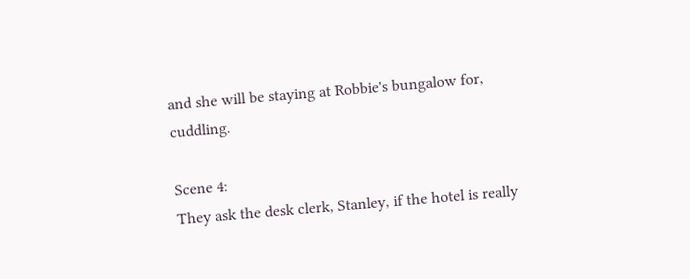and she will be staying at Robbie's bungalow for, cuddling.

Scene 4:
They ask the desk clerk, Stanley, if the hotel is really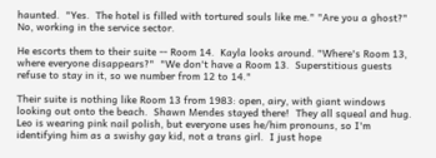haunted.  "Yes.  The hotel is filled with tortured souls like me." "Are you a ghost?"  No, working in the service sector.

He escorts them to their suite -- Room 14.  Kayla looks around. "Where's Room 13, where everyone disappears?"  "We don't have a Room 13.  Superstitious guests refuse to stay in it, so we number from 12 to 14."

Their suite is nothing like Room 13 from 1983: open, airy, with giant windows looking out onto the beach.  Shawn Mendes stayed there!  They all squeal and hug. Leo is wearing pink nail polish, but everyone uses he/him pronouns, so I'm identifying him as a swishy gay kid, not a trans girl.  I just hope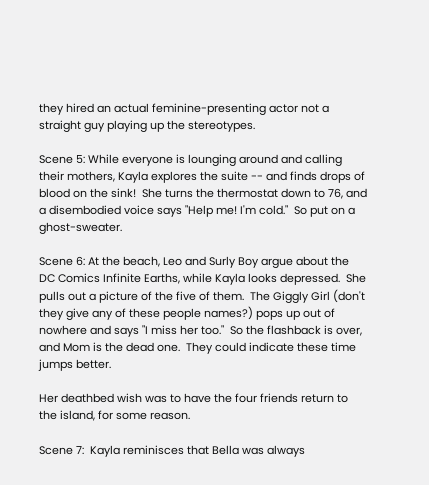they hired an actual feminine-presenting actor not a straight guy playing up the stereotypes.

Scene 5: While everyone is lounging around and calling their mothers, Kayla explores the suite -- and finds drops of blood on the sink!  She turns the thermostat down to 76, and a disembodied voice says "Help me! I'm cold."  So put on a ghost-sweater.

Scene 6: At the beach, Leo and Surly Boy argue about the DC Comics Infinite Earths, while Kayla looks depressed.  She pulls out a picture of the five of them.  The Giggly Girl (don't they give any of these people names?) pops up out of nowhere and says "I miss her too."  So the flashback is over, and Mom is the dead one.  They could indicate these time jumps better.

Her deathbed wish was to have the four friends return to the island, for some reason.

Scene 7:  Kayla reminisces that Bella was always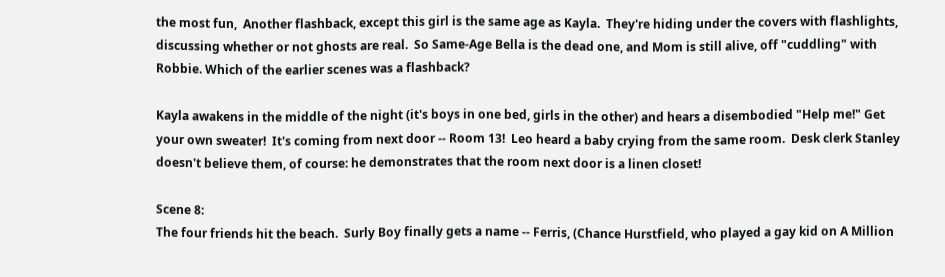the most fun,  Another flashback, except this girl is the same age as Kayla.  They're hiding under the covers with flashlights, discussing whether or not ghosts are real.  So Same-Age Bella is the dead one, and Mom is still alive, off "cuddling" with Robbie. Which of the earlier scenes was a flashback?

Kayla awakens in the middle of the night (it's boys in one bed, girls in the other) and hears a disembodied "Help me!" Get your own sweater!  It's coming from next door -- Room 13!  Leo heard a baby crying from the same room.  Desk clerk Stanley doesn't believe them, of course: he demonstrates that the room next door is a linen closet!

Scene 8:
The four friends hit the beach.  Surly Boy finally gets a name -- Ferris, (Chance Hurstfield, who played a gay kid on A Million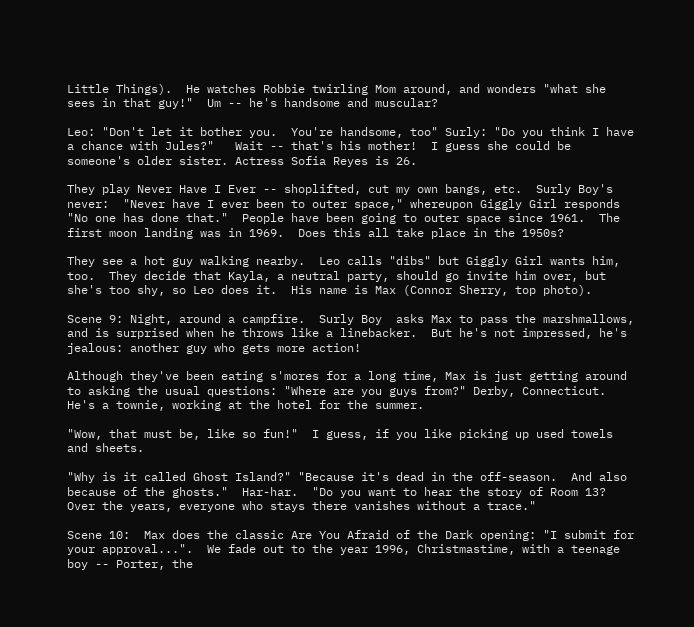Little Things).  He watches Robbie twirling Mom around, and wonders "what she sees in that guy!"  Um -- he's handsome and muscular?

Leo: "Don't let it bother you.  You're handsome, too" Surly: "Do you think I have a chance with Jules?"   Wait -- that's his mother!  I guess she could be someone's older sister. Actress Sofia Reyes is 26.

They play Never Have I Ever -- shoplifted, cut my own bangs, etc.  Surly Boy's never:  "Never have I ever been to outer space," whereupon Giggly Girl responds "No one has done that."  People have been going to outer space since 1961.  The first moon landing was in 1969.  Does this all take place in the 1950s?

They see a hot guy walking nearby.  Leo calls "dibs" but Giggly Girl wants him, too.  They decide that Kayla, a neutral party, should go invite him over, but she's too shy, so Leo does it.  His name is Max (Connor Sherry, top photo).

Scene 9: Night, around a campfire.  Surly Boy  asks Max to pass the marshmallows, and is surprised when he throws like a linebacker.  But he's not impressed, he's jealous: another guy who gets more action!

Although they've been eating s'mores for a long time, Max is just getting around to asking the usual questions: "Where are you guys from?" Derby, Connecticut. He's a townie, working at the hotel for the summer.

"Wow, that must be, like so fun!"  I guess, if you like picking up used towels and sheets.

"Why is it called Ghost Island?" "Because it's dead in the off-season.  And also because of the ghosts."  Har-har.  "Do you want to hear the story of Room 13?  Over the years, everyone who stays there vanishes without a trace."

Scene 10:  Max does the classic Are You Afraid of the Dark opening: "I submit for your approval...".  We fade out to the year 1996, Christmastime, with a teenage boy -- Porter, the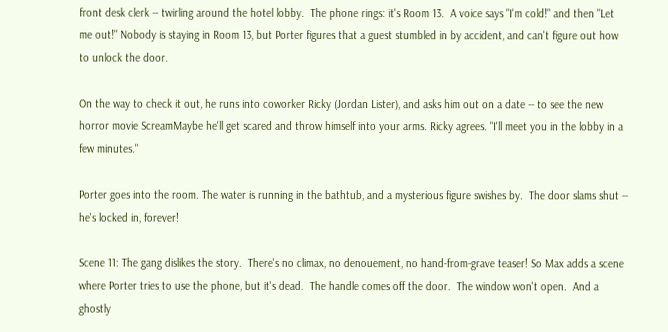front desk clerk -- twirling around the hotel lobby.  The phone rings: it's Room 13.  A voice says "I'm cold!" and then "Let me out!" Nobody is staying in Room 13, but Porter figures that a guest stumbled in by accident, and can't figure out how to unlock the door.

On the way to check it out, he runs into coworker Ricky (Jordan Lister), and asks him out on a date -- to see the new horror movie ScreamMaybe he'll get scared and throw himself into your arms. Ricky agrees. "I'll meet you in the lobby in a few minutes."

Porter goes into the room. The water is running in the bathtub, and a mysterious figure swishes by.  The door slams shut -- he's locked in, forever!

Scene 11: The gang dislikes the story.  There's no climax, no denouement, no hand-from-grave teaser! So Max adds a scene where Porter tries to use the phone, but it's dead.  The handle comes off the door.  The window won't open.  And a ghostly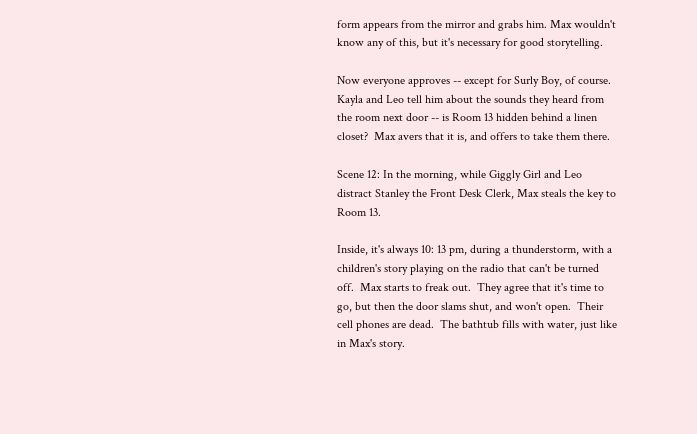form appears from the mirror and grabs him. Max wouldn't know any of this, but it's necessary for good storytelling.

Now everyone approves -- except for Surly Boy, of course.  Kayla and Leo tell him about the sounds they heard from the room next door -- is Room 13 hidden behind a linen closet?  Max avers that it is, and offers to take them there.

Scene 12: In the morning, while Giggly Girl and Leo distract Stanley the Front Desk Clerk, Max steals the key to Room 13.

Inside, it's always 10: 13 pm, during a thunderstorm, with a children's story playing on the radio that can't be turned off.  Max starts to freak out.  They agree that it's time to go, but then the door slams shut, and won't open.  Their cell phones are dead.  The bathtub fills with water, just like in Max's story.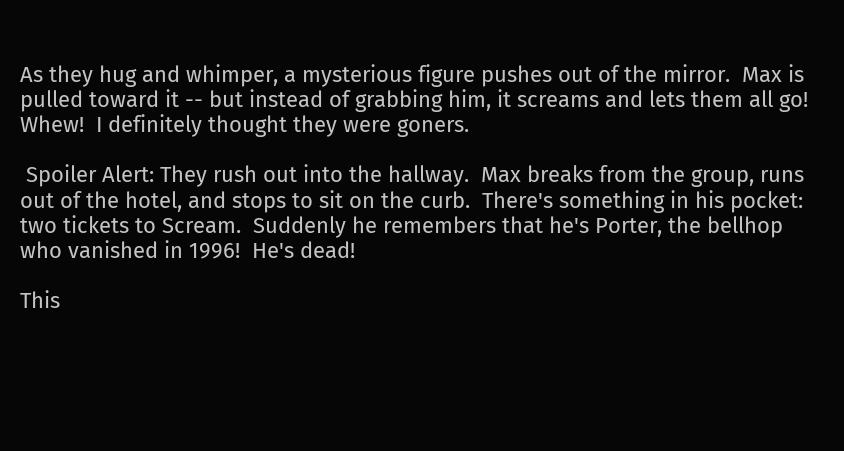As they hug and whimper, a mysterious figure pushes out of the mirror.  Max is pulled toward it -- but instead of grabbing him, it screams and lets them all go!  Whew!  I definitely thought they were goners.

 Spoiler Alert: They rush out into the hallway.  Max breaks from the group, runs out of the hotel, and stops to sit on the curb.  There's something in his pocket: two tickets to Scream.  Suddenly he remembers that he's Porter, the bellhop who vanished in 1996!  He's dead!

This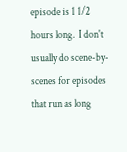episode is 1 1/2 hours long.  I don't usually do scene-by-scenes for episodes that run as long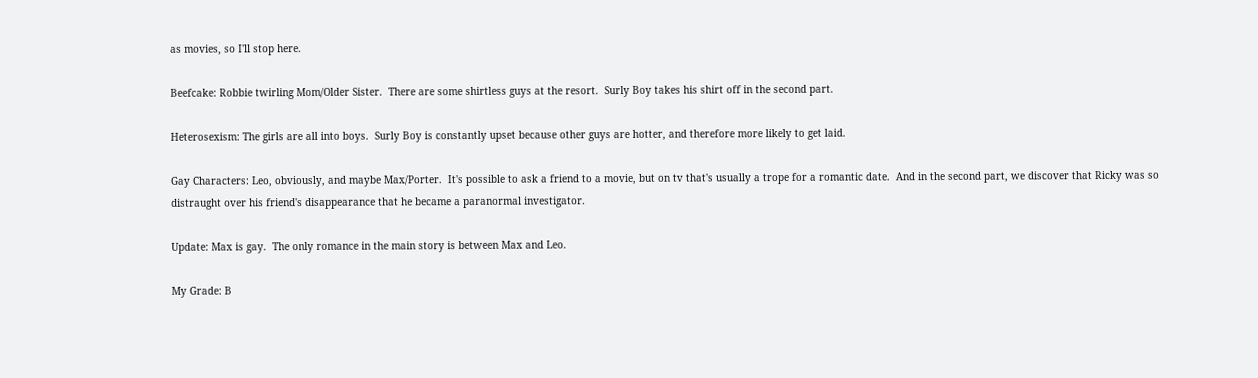as movies, so I'll stop here.

Beefcake: Robbie twirling Mom/Older Sister.  There are some shirtless guys at the resort.  Surly Boy takes his shirt off in the second part.

Heterosexism: The girls are all into boys.  Surly Boy is constantly upset because other guys are hotter, and therefore more likely to get laid.

Gay Characters: Leo, obviously, and maybe Max/Porter.  It's possible to ask a friend to a movie, but on tv that's usually a trope for a romantic date.  And in the second part, we discover that Ricky was so distraught over his friend's disappearance that he became a paranormal investigator.

Update: Max is gay.  The only romance in the main story is between Max and Leo.

My Grade: B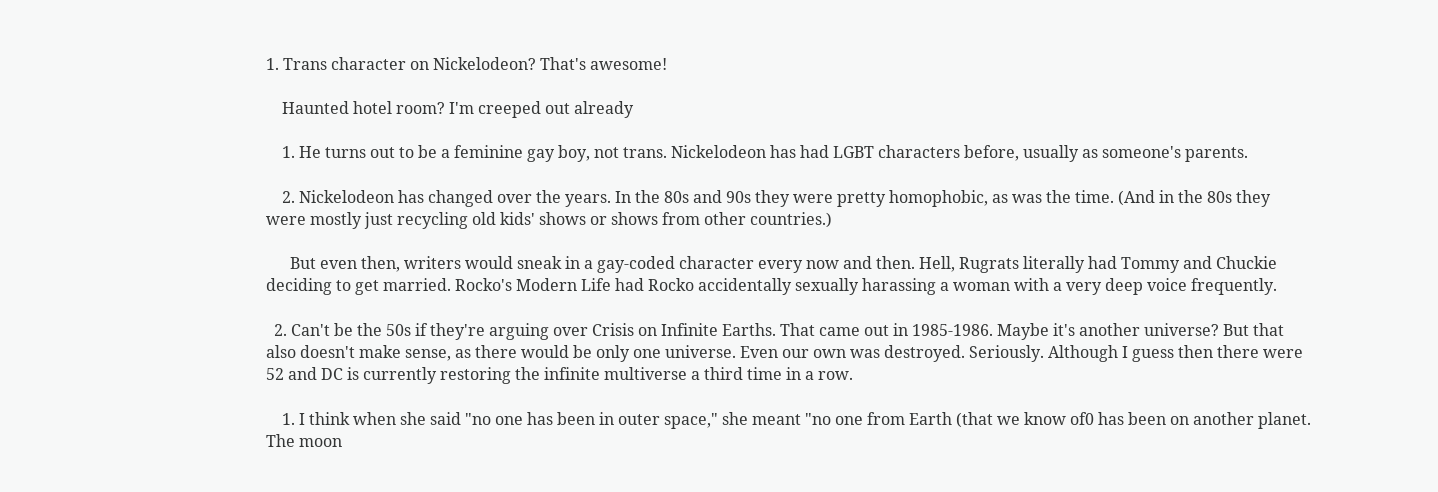1. Trans character on Nickelodeon? That's awesome!

    Haunted hotel room? I'm creeped out already

    1. He turns out to be a feminine gay boy, not trans. Nickelodeon has had LGBT characters before, usually as someone's parents.

    2. Nickelodeon has changed over the years. In the 80s and 90s they were pretty homophobic, as was the time. (And in the 80s they were mostly just recycling old kids' shows or shows from other countries.)

      But even then, writers would sneak in a gay-coded character every now and then. Hell, Rugrats literally had Tommy and Chuckie deciding to get married. Rocko's Modern Life had Rocko accidentally sexually harassing a woman with a very deep voice frequently.

  2. Can't be the 50s if they're arguing over Crisis on Infinite Earths. That came out in 1985-1986. Maybe it's another universe? But that also doesn't make sense, as there would be only one universe. Even our own was destroyed. Seriously. Although I guess then there were 52 and DC is currently restoring the infinite multiverse a third time in a row.

    1. I think when she said "no one has been in outer space," she meant "no one from Earth (that we know of0 has been on another planet. The moon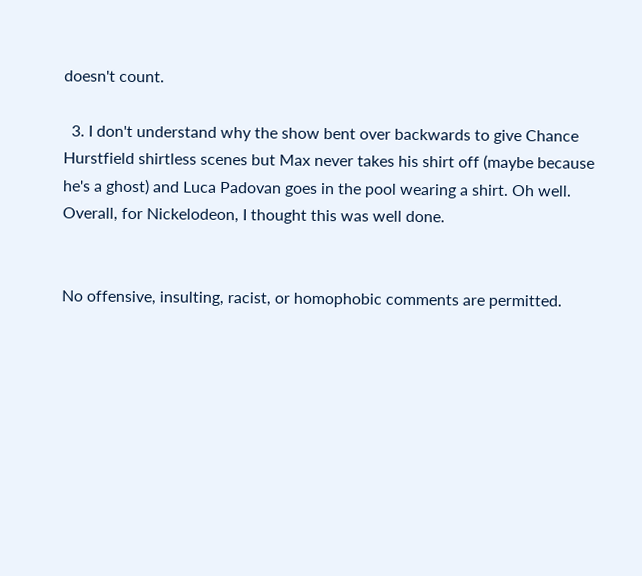doesn't count.

  3. I don't understand why the show bent over backwards to give Chance Hurstfield shirtless scenes but Max never takes his shirt off (maybe because he's a ghost) and Luca Padovan goes in the pool wearing a shirt. Oh well. Overall, for Nickelodeon, I thought this was well done.


No offensive, insulting, racist, or homophobic comments are permitted.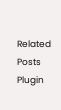Related Posts Plugin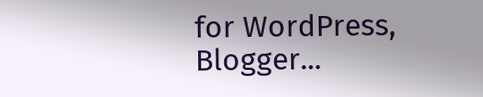for WordPress, Blogger...